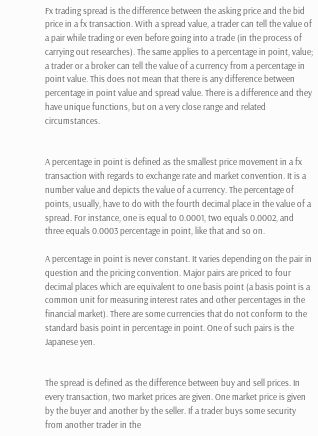Fx trading spread is the difference between the asking price and the bid price in a fx transaction. With a spread value, a trader can tell the value of a pair while trading or even before going into a trade (in the process of carrying out researches). The same applies to a percentage in point, value; a trader or a broker can tell the value of a currency from a percentage in point value. This does not mean that there is any difference between percentage in point value and spread value. There is a difference and they have unique functions, but on a very close range and related circumstances.


A percentage in point is defined as the smallest price movement in a fx transaction with regards to exchange rate and market convention. It is a number value and depicts the value of a currency. The percentage of points, usually, have to do with the fourth decimal place in the value of a spread. For instance, one is equal to 0.0001, two equals 0.0002, and three equals 0.0003 percentage in point, like that and so on.

A percentage in point is never constant. It varies depending on the pair in question and the pricing convention. Major pairs are priced to four decimal places which are equivalent to one basis point (a basis point is a common unit for measuring interest rates and other percentages in the financial market). There are some currencies that do not conform to the standard basis point in percentage in point. One of such pairs is the Japanese yen.


The spread is defined as the difference between buy and sell prices. In every transaction, two market prices are given. One market price is given by the buyer and another by the seller. If a trader buys some security from another trader in the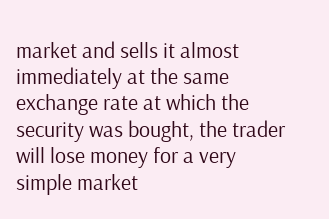market and sells it almost immediately at the same exchange rate at which the security was bought, the trader will lose money for a very simple market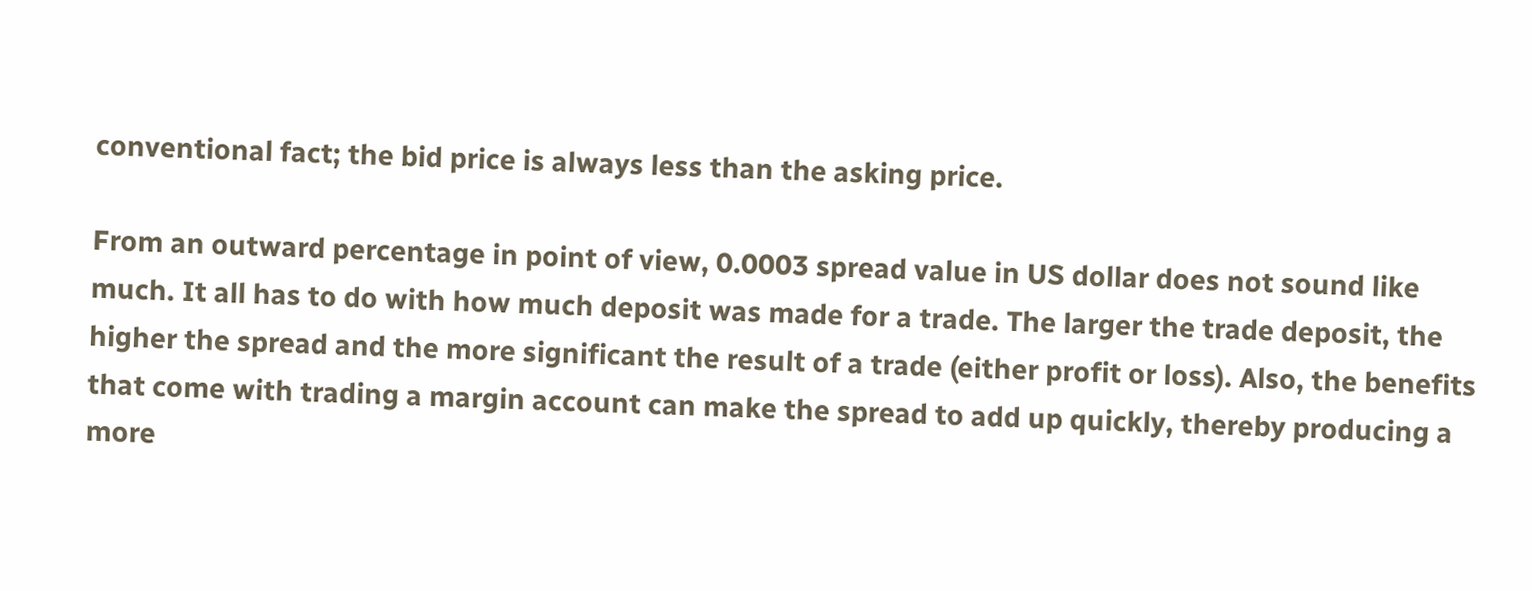conventional fact; the bid price is always less than the asking price.

From an outward percentage in point of view, 0.0003 spread value in US dollar does not sound like much. It all has to do with how much deposit was made for a trade. The larger the trade deposit, the higher the spread and the more significant the result of a trade (either profit or loss). Also, the benefits that come with trading a margin account can make the spread to add up quickly, thereby producing a more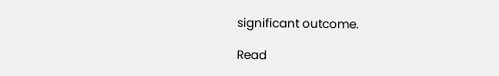significant outcome.

Read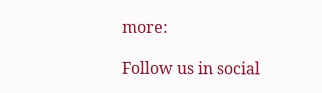more:

Follow us in social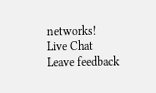networks!
Live Chat
Leave feedback